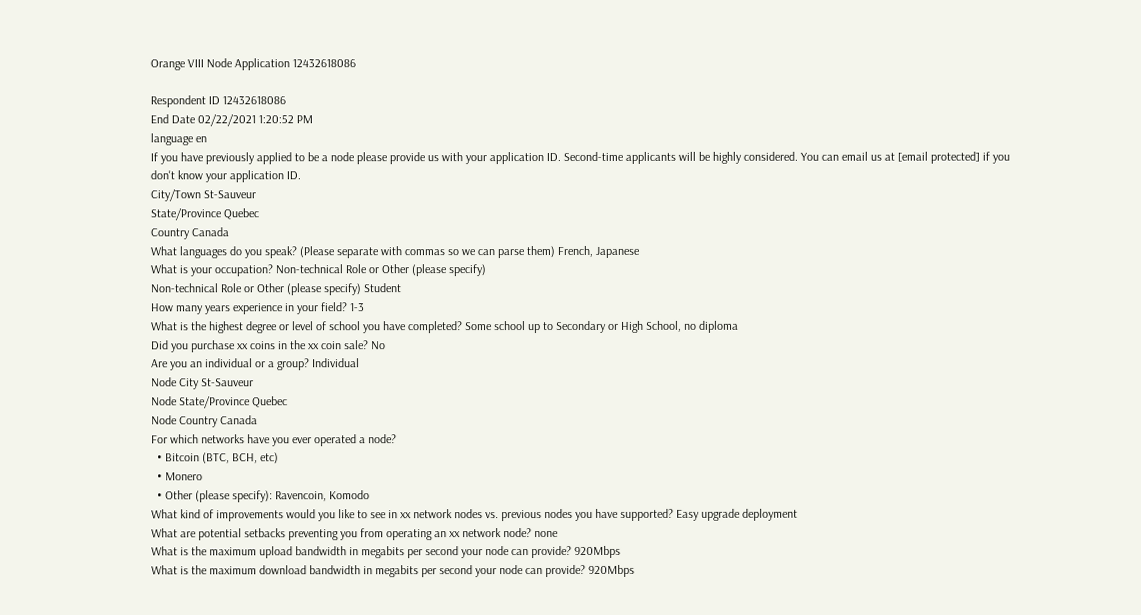Orange VIII Node Application 12432618086

Respondent ID 12432618086
End Date 02/22/2021 1:20:52 PM
language en
If you have previously applied to be a node please provide us with your application ID. Second-time applicants will be highly considered. You can email us at [email protected] if you don't know your application ID.
City/Town St-Sauveur
State/Province Quebec
Country Canada
What languages do you speak? (Please separate with commas so we can parse them) French, Japanese
What is your occupation? Non-technical Role or Other (please specify)
Non-technical Role or Other (please specify) Student
How many years experience in your field? 1-3
What is the highest degree or level of school you have completed? Some school up to Secondary or High School, no diploma
Did you purchase xx coins in the xx coin sale? No
Are you an individual or a group? Individual
Node City St-Sauveur
Node State/Province Quebec
Node Country Canada
For which networks have you ever operated a node?
  • Bitcoin (BTC, BCH, etc)
  • Monero
  • Other (please specify): Ravencoin, Komodo
What kind of improvements would you like to see in xx network nodes vs. previous nodes you have supported? Easy upgrade deployment
What are potential setbacks preventing you from operating an xx network node? none
What is the maximum upload bandwidth in megabits per second your node can provide? 920Mbps
What is the maximum download bandwidth in megabits per second your node can provide? 920Mbps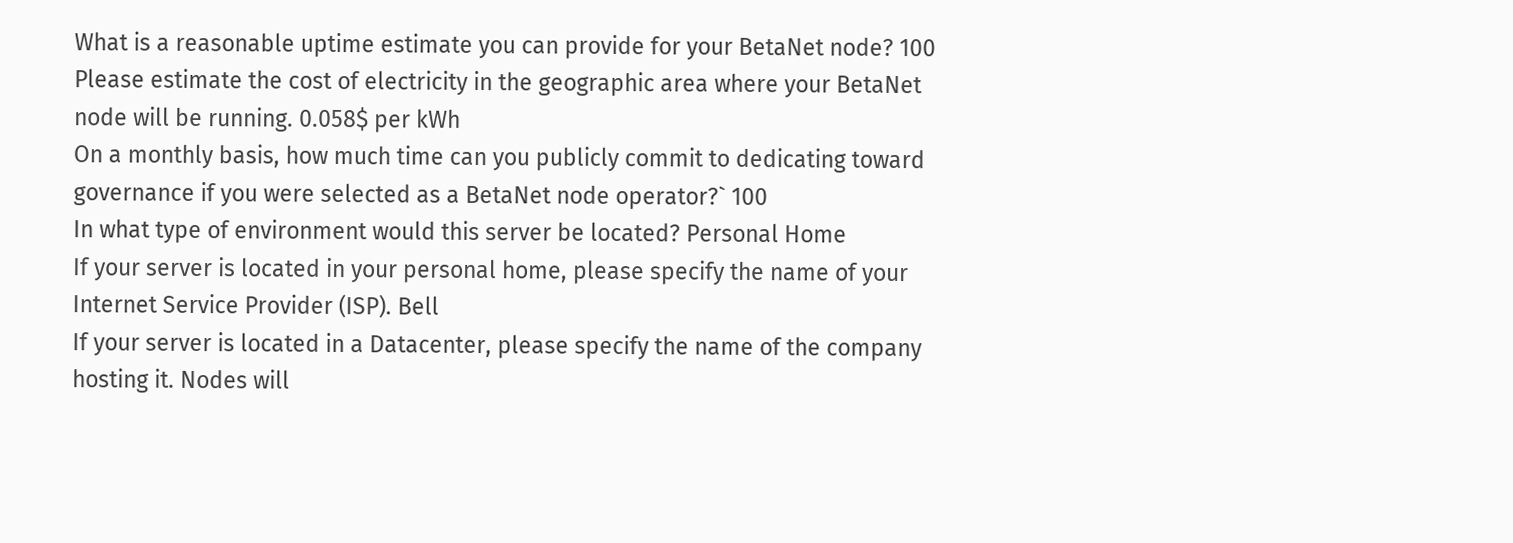What is a reasonable uptime estimate you can provide for your BetaNet node? 100
Please estimate the cost of electricity in the geographic area where your BetaNet node will be running. 0.058$ per kWh
On a monthly basis, how much time can you publicly commit to dedicating toward governance if you were selected as a BetaNet node operator?` 100
In what type of environment would this server be located? Personal Home
If your server is located in your personal home, please specify the name of your Internet Service Provider (ISP). Bell
If your server is located in a Datacenter, please specify the name of the company hosting it. Nodes will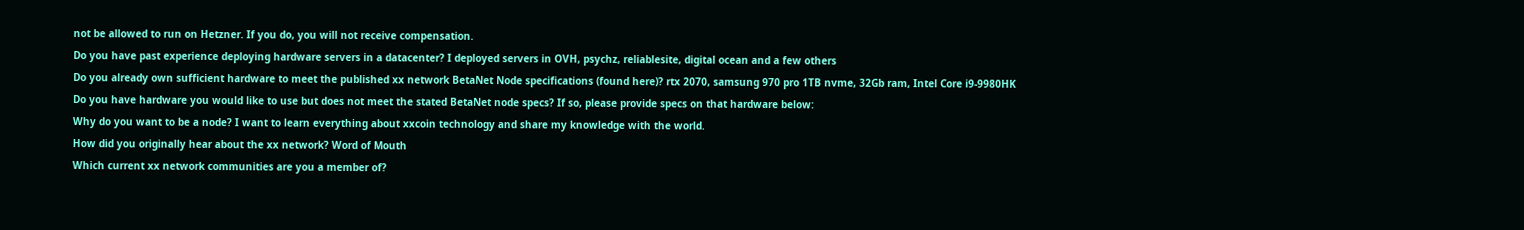not be allowed to run on Hetzner. If you do, you will not receive compensation.
Do you have past experience deploying hardware servers in a datacenter? I deployed servers in OVH, psychz, reliablesite, digital ocean and a few others
Do you already own sufficient hardware to meet the published xx network BetaNet Node specifications (found here)? rtx 2070, samsung 970 pro 1TB nvme, 32Gb ram, Intel Core i9-9980HK
Do you have hardware you would like to use but does not meet the stated BetaNet node specs? If so, please provide specs on that hardware below:
Why do you want to be a node? I want to learn everything about xxcoin technology and share my knowledge with the world.
How did you originally hear about the xx network? Word of Mouth
Which current xx network communities are you a member of?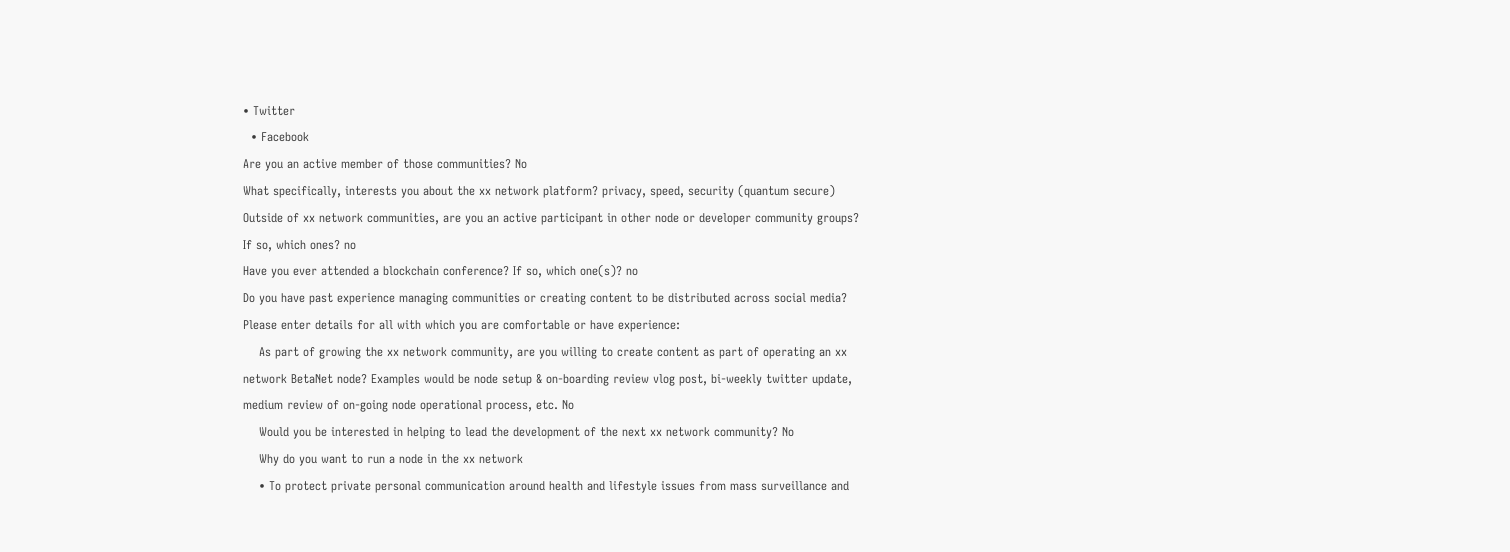• Twitter
  • Facebook
Are you an active member of those communities? No
What specifically, interests you about the xx network platform? privacy, speed, security (quantum secure)
Outside of xx network communities, are you an active participant in other node or developer community groups? If so, which ones? no
Have you ever attended a blockchain conference? If so, which one(s)? no
Do you have past experience managing communities or creating content to be distributed across social media? Please enter details for all with which you are comfortable or have experience:
    As part of growing the xx network community, are you willing to create content as part of operating an xx network BetaNet node? Examples would be node setup & on-boarding review vlog post, bi-weekly twitter update, medium review of on-going node operational process, etc. No
    Would you be interested in helping to lead the development of the next xx network community? No
    Why do you want to run a node in the xx network
    • To protect private personal communication around health and lifestyle issues from mass surveillance and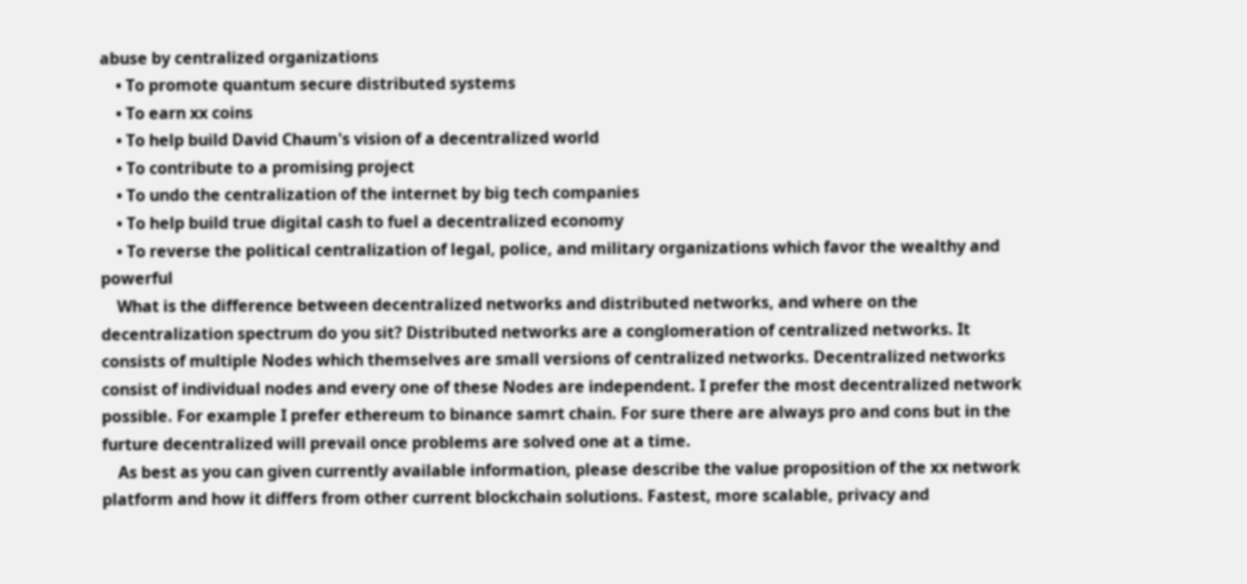abuse by centralized organizations
    • To promote quantum secure distributed systems
    • To earn xx coins
    • To help build David Chaum's vision of a decentralized world
    • To contribute to a promising project
    • To undo the centralization of the internet by big tech companies
    • To help build true digital cash to fuel a decentralized economy
    • To reverse the political centralization of legal, police, and military organizations which favor the wealthy and powerful
    What is the difference between decentralized networks and distributed networks, and where on the decentralization spectrum do you sit? Distributed networks are a conglomeration of centralized networks. It consists of multiple Nodes which themselves are small versions of centralized networks. Decentralized networks consist of individual nodes and every one of these Nodes are independent. I prefer the most decentralized network possible. For example I prefer ethereum to binance samrt chain. For sure there are always pro and cons but in the furture decentralized will prevail once problems are solved one at a time.
    As best as you can given currently available information, please describe the value proposition of the xx network platform and how it differs from other current blockchain solutions. Fastest, more scalable, privacy and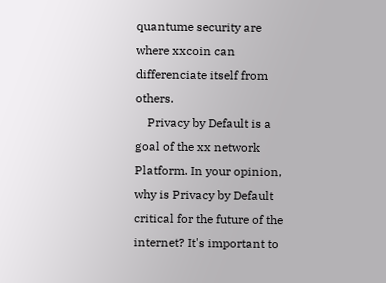quantume security are where xxcoin can differenciate itself from others.
    Privacy by Default is a goal of the xx network Platform. In your opinion, why is Privacy by Default critical for the future of the internet? It's important to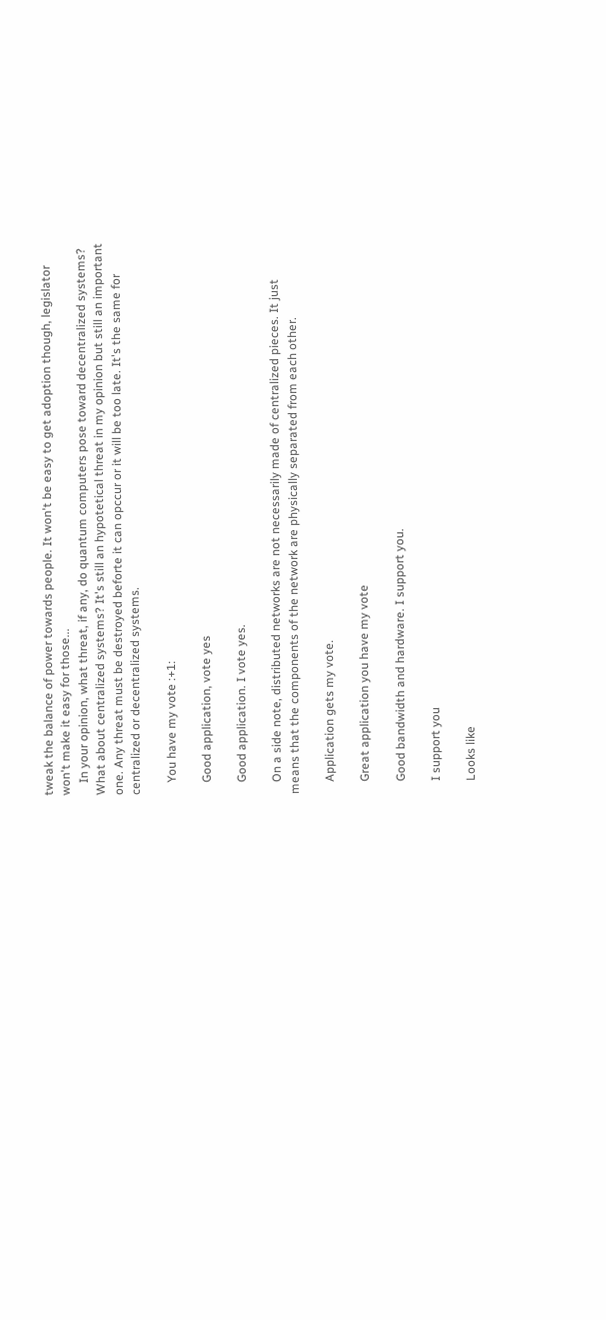tweak the balance of power towards people. It won't be easy to get adoption though, legislator won't make it easy for those...
    In your opinion, what threat, if any, do quantum computers pose toward decentralized systems? What about centralized systems? It's still an hypotetical threat in my opinion but still an important one. Any threat must be destroyed beforte it can opccur or it will be too late. It's the same for centralized or decentralized systems.

    You have my vote :+1:

    Good application, vote yes

    Good application. I vote yes.

    On a side note, distributed networks are not necessarily made of centralized pieces. It just means that the components of the network are physically separated from each other.

    Application gets my vote.

    Great application you have my vote

    Good bandwidth and hardware. I support you.

    I support you

    Looks like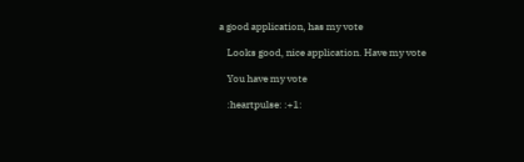a good application, has my vote

    Looks good, nice application. Have my vote

    You have my vote

    :heartpulse: :+1: